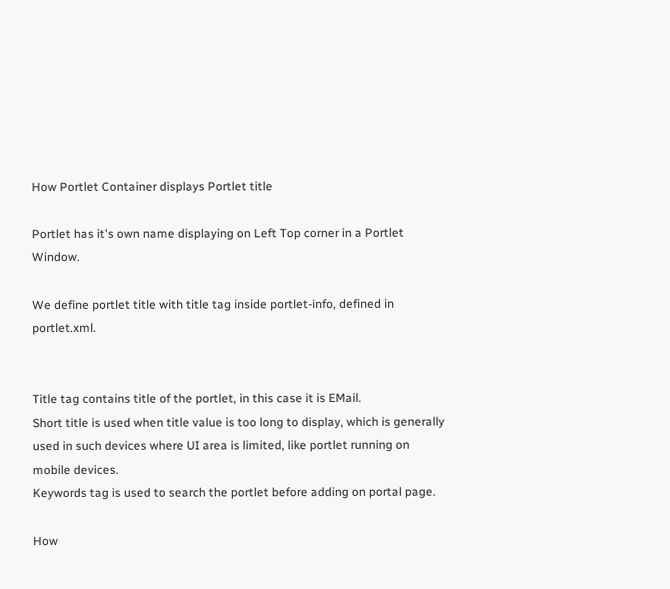How Portlet Container displays Portlet title

Portlet has it's own name displaying on Left Top corner in a Portlet Window.

We define portlet title with title tag inside portlet-info, defined in portlet.xml.


Title tag contains title of the portlet, in this case it is EMail.
Short title is used when title value is too long to display, which is generally used in such devices where UI area is limited, like portlet running on mobile devices.
Keywords tag is used to search the portlet before adding on portal page.

How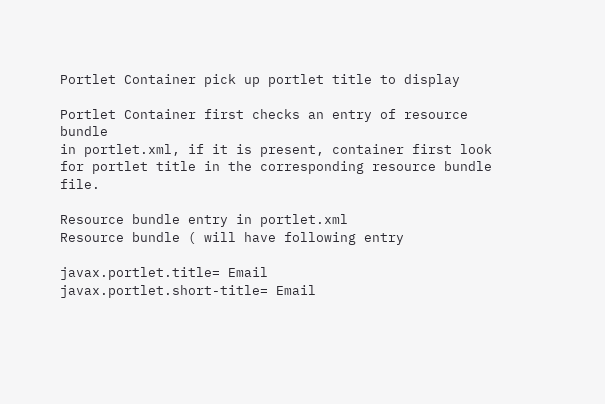Portlet Container pick up portlet title to display

Portlet Container first checks an entry of resource bundle
in portlet.xml, if it is present, container first look for portlet title in the corresponding resource bundle file.

Resource bundle entry in portlet.xml
Resource bundle ( will have following entry

javax.portlet.title= Email
javax.portlet.short-title= Email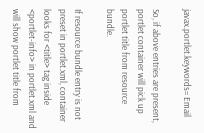javax.portlet.keywords= Email

So, if above entries are present, portlet container will pick up portlet title from resource bundle.

If resource bundle entry is not preset in portlet.xml, container looks for <title> tag inside <portlet-info> in portlet.xml and will show portlet title from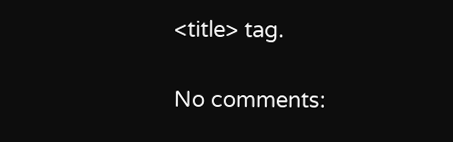<title> tag.

No comments: